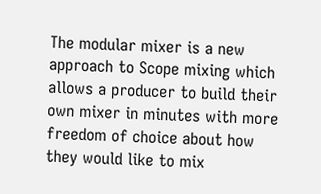The modular mixer is a new approach to Scope mixing which allows a producer to build their own mixer in minutes with more freedom of choice about how they would like to mix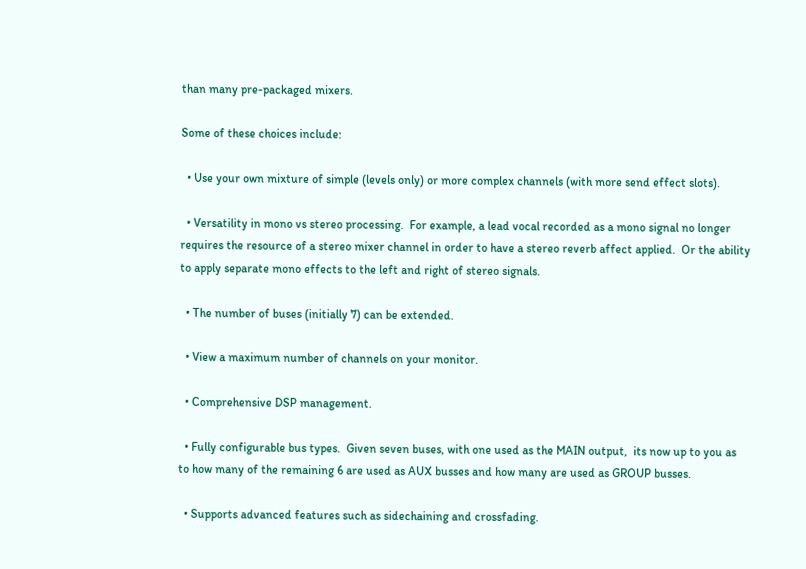than many pre-packaged mixers.

Some of these choices include:

  • Use your own mixture of simple (levels only) or more complex channels (with more send effect slots).

  • Versatility in mono vs stereo processing.  For example, a lead vocal recorded as a mono signal no longer requires the resource of a stereo mixer channel in order to have a stereo reverb affect applied.  Or the ability to apply separate mono effects to the left and right of stereo signals.

  • The number of buses (initially 7) can be extended.

  • View a maximum number of channels on your monitor.

  • Comprehensive DSP management.

  • Fully configurable bus types.  Given seven buses, with one used as the MAIN output,  its now up to you as to how many of the remaining 6 are used as AUX busses and how many are used as GROUP busses.

  • Supports advanced features such as sidechaining and crossfading.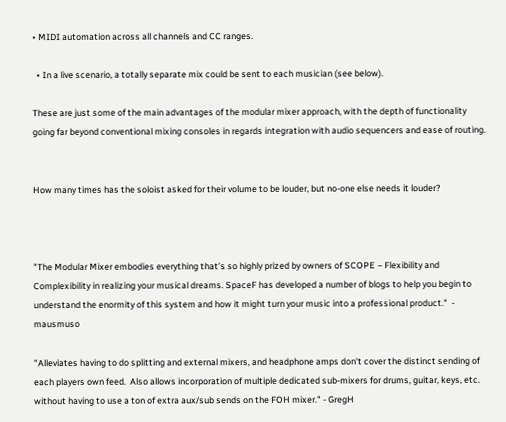• MIDI automation across all channels and CC ranges.

  • In a live scenario, a totally separate mix could be sent to each musician (see below).

These are just some of the main advantages of the modular mixer approach, with the depth of functionality going far beyond conventional mixing consoles in regards integration with audio sequencers and ease of routing.


How many times has the soloist asked for their volume to be louder, but no-one else needs it louder?



"The Modular Mixer embodies everything that’s so highly prized by owners of SCOPE – Flexibility and Complexibility in realizing your musical dreams. SpaceF has developed a number of blogs to help you begin to understand the enormity of this system and how it might turn your music into a professional product."  - mausmuso

"Alleviates having to do splitting and external mixers, and headphone amps don't cover the distinct sending of each players own feed.  Also allows incorporation of multiple dedicated sub-mixers for drums, guitar, keys, etc. without having to use a ton of extra aux/sub sends on the FOH mixer." - GregH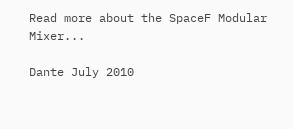Read more about the SpaceF Modular Mixer...

Dante July 2010